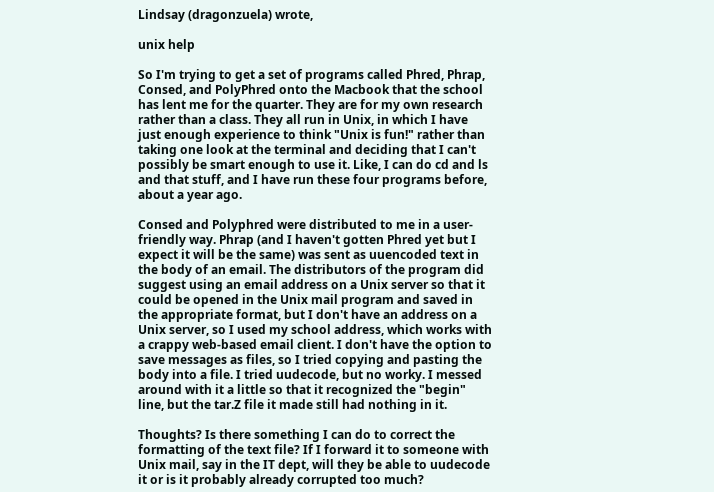Lindsay (dragonzuela) wrote,

unix help

So I'm trying to get a set of programs called Phred, Phrap, Consed, and PolyPhred onto the Macbook that the school has lent me for the quarter. They are for my own research rather than a class. They all run in Unix, in which I have just enough experience to think "Unix is fun!" rather than taking one look at the terminal and deciding that I can't possibly be smart enough to use it. Like, I can do cd and ls and that stuff, and I have run these four programs before, about a year ago.

Consed and Polyphred were distributed to me in a user-friendly way. Phrap (and I haven't gotten Phred yet but I expect it will be the same) was sent as uuencoded text in the body of an email. The distributors of the program did suggest using an email address on a Unix server so that it could be opened in the Unix mail program and saved in the appropriate format, but I don't have an address on a Unix server, so I used my school address, which works with a crappy web-based email client. I don't have the option to save messages as files, so I tried copying and pasting the body into a file. I tried uudecode, but no worky. I messed around with it a little so that it recognized the "begin" line, but the tar.Z file it made still had nothing in it.

Thoughts? Is there something I can do to correct the formatting of the text file? If I forward it to someone with Unix mail, say in the IT dept, will they be able to uudecode it or is it probably already corrupted too much?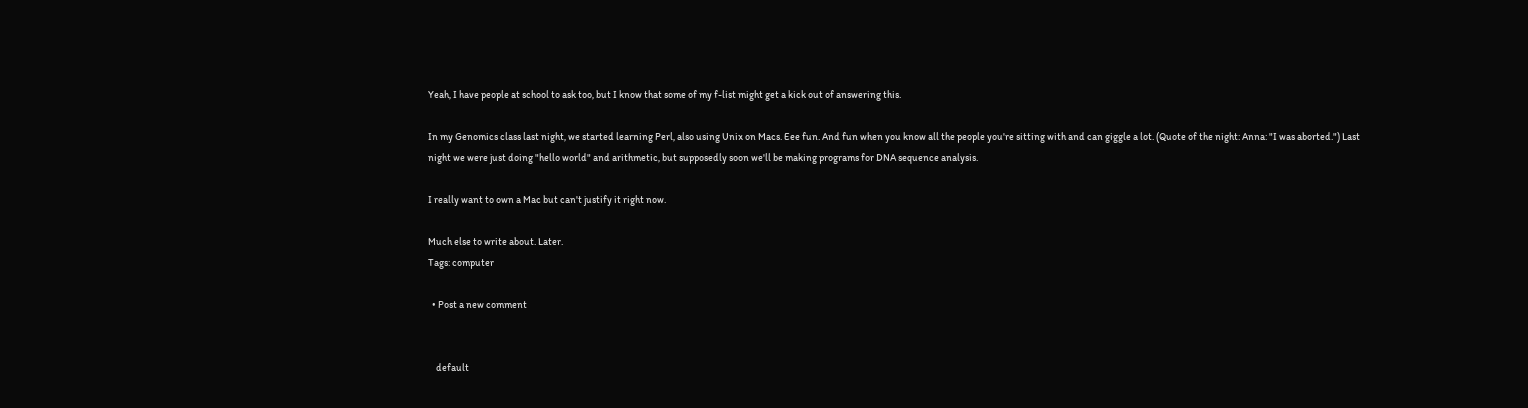Yeah, I have people at school to ask too, but I know that some of my f-list might get a kick out of answering this.

In my Genomics class last night, we started learning Perl, also using Unix on Macs. Eee fun. And fun when you know all the people you're sitting with and can giggle a lot. (Quote of the night: Anna: "I was aborted.") Last night we were just doing "hello world" and arithmetic, but supposedly soon we'll be making programs for DNA sequence analysis.

I really want to own a Mac but can't justify it right now.

Much else to write about. Later.
Tags: computer

  • Post a new comment


    default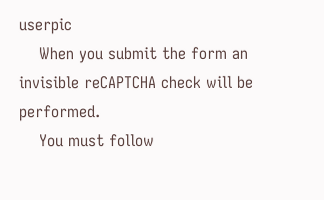userpic
    When you submit the form an invisible reCAPTCHA check will be performed.
    You must follow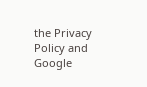the Privacy Policy and Google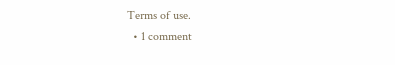Terms of use.
  • 1 comment